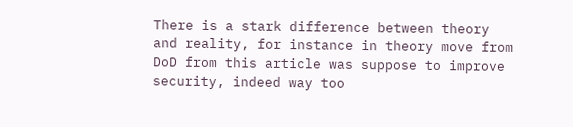There is a stark difference between theory and reality, for instance in theory move from DoD from this article was suppose to improve security, indeed way too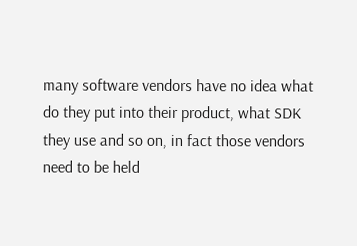many software vendors have no idea what do they put into their product, what SDK they use and so on, in fact those vendors need to be held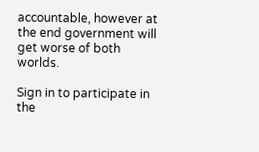accountable, however at the end government will get worse of both worlds.

Sign in to participate in the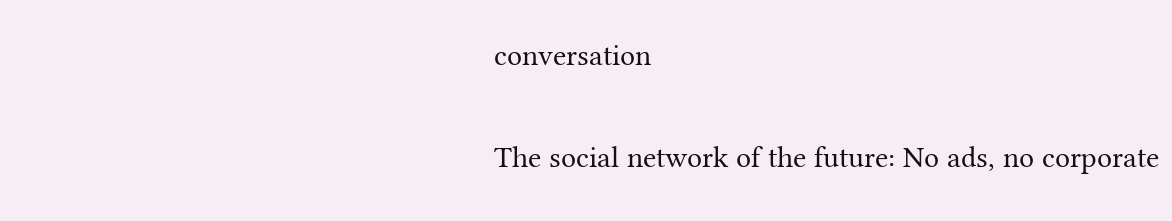conversation

The social network of the future: No ads, no corporate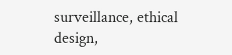surveillance, ethical design,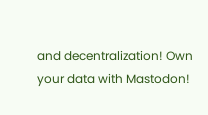and decentralization! Own your data with Mastodon!